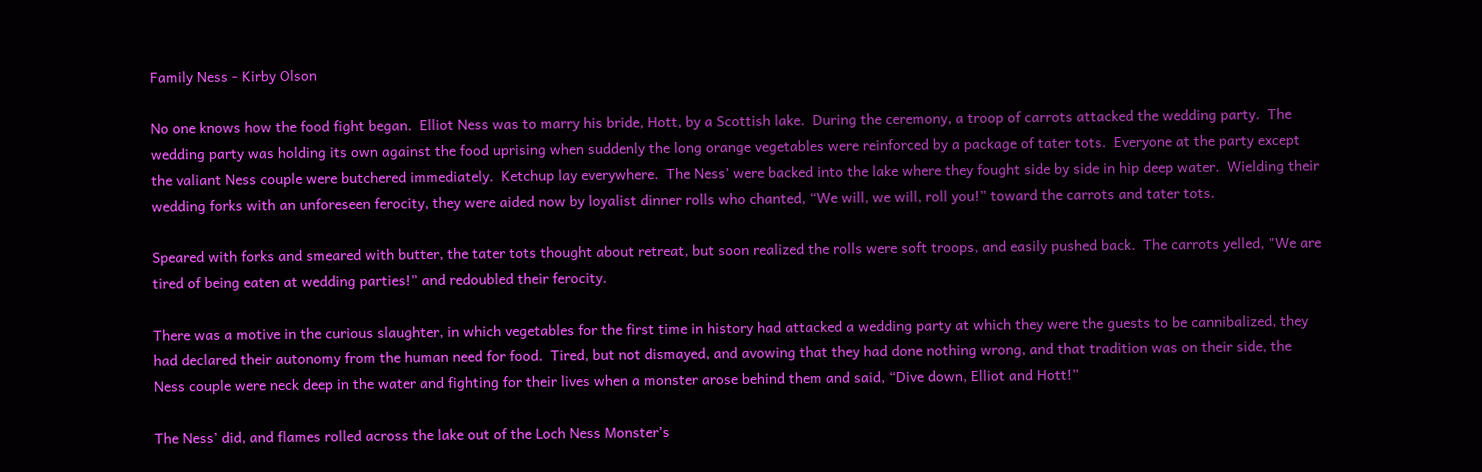Family Ness - Kirby Olson

No one knows how the food fight began.  Elliot Ness was to marry his bride, Hott, by a Scottish lake.  During the ceremony, a troop of carrots attacked the wedding party.  The wedding party was holding its own against the food uprising when suddenly the long orange vegetables were reinforced by a package of tater tots.  Everyone at the party except the valiant Ness couple were butchered immediately.  Ketchup lay everywhere.  The Ness’ were backed into the lake where they fought side by side in hip deep water.  Wielding their wedding forks with an unforeseen ferocity, they were aided now by loyalist dinner rolls who chanted, “We will, we will, roll you!” toward the carrots and tater tots.

Speared with forks and smeared with butter, the tater tots thought about retreat, but soon realized the rolls were soft troops, and easily pushed back.  The carrots yelled, "We are tired of being eaten at wedding parties!” and redoubled their ferocity.

There was a motive in the curious slaughter, in which vegetables for the first time in history had attacked a wedding party at which they were the guests to be cannibalized, they had declared their autonomy from the human need for food.  Tired, but not dismayed, and avowing that they had done nothing wrong, and that tradition was on their side, the Ness couple were neck deep in the water and fighting for their lives when a monster arose behind them and said, “Dive down, Elliot and Hott!”

The Ness’ did, and flames rolled across the lake out of the Loch Ness Monster’s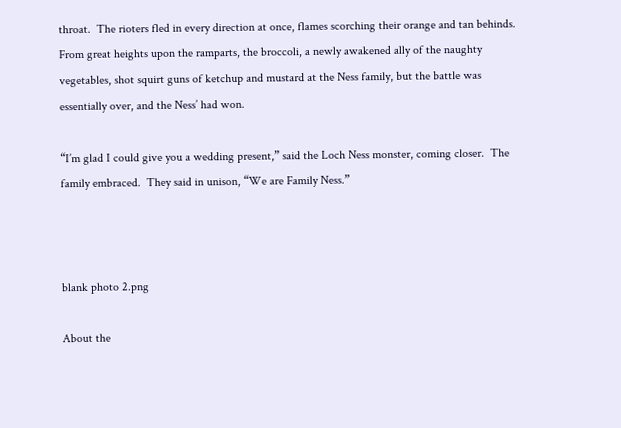throat.  The rioters fled in every direction at once, flames scorching their orange and tan behinds.  From great heights upon the ramparts, the broccoli, a newly awakened ally of the naughty vegetables, shot squirt guns of ketchup and mustard at the Ness family, but the battle was essentially over, and the Ness’ had won.

“I’m glad I could give you a wedding present,” said the Loch Ness monster, coming closer.  The family embraced.  They said in unison, “We are Family Ness.”



blank photo 2.png

About the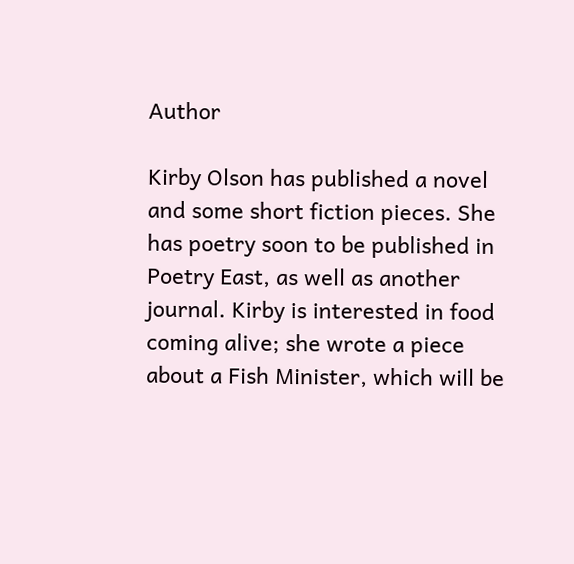Author

Kirby Olson has published a novel and some short fiction pieces. She has poetry soon to be published in Poetry East, as well as another journal. Kirby is interested in food coming alive; she wrote a piece about a Fish Minister, which will be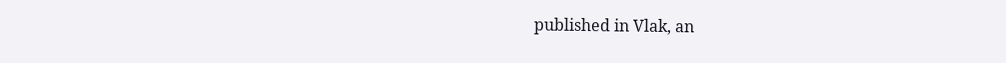published in Vlak, an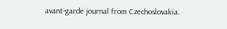avant-garde journal from Czechoslovakia.